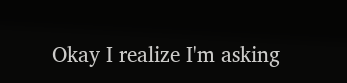Okay I realize I'm asking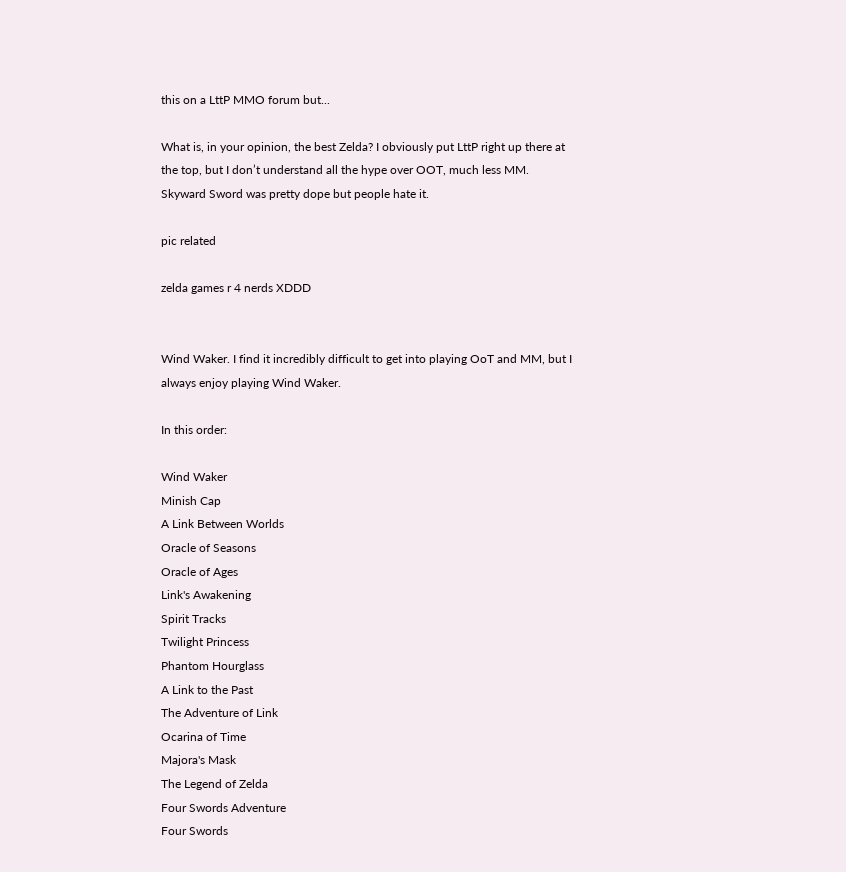this on a LttP MMO forum but...

What is, in your opinion, the best Zelda? I obviously put LttP right up there at the top, but I don’t understand all the hype over OOT, much less MM. Skyward Sword was pretty dope but people hate it.

pic related

zelda games r 4 nerds XDDD


Wind Waker. I find it incredibly difficult to get into playing OoT and MM, but I always enjoy playing Wind Waker.

In this order:

Wind Waker
Minish Cap
A Link Between Worlds
Oracle of Seasons
Oracle of Ages
Link's Awakening
Spirit Tracks
Twilight Princess
Phantom Hourglass
A Link to the Past
The Adventure of Link
Ocarina of Time
Majora's Mask
The Legend of Zelda
Four Swords Adventure
Four Swords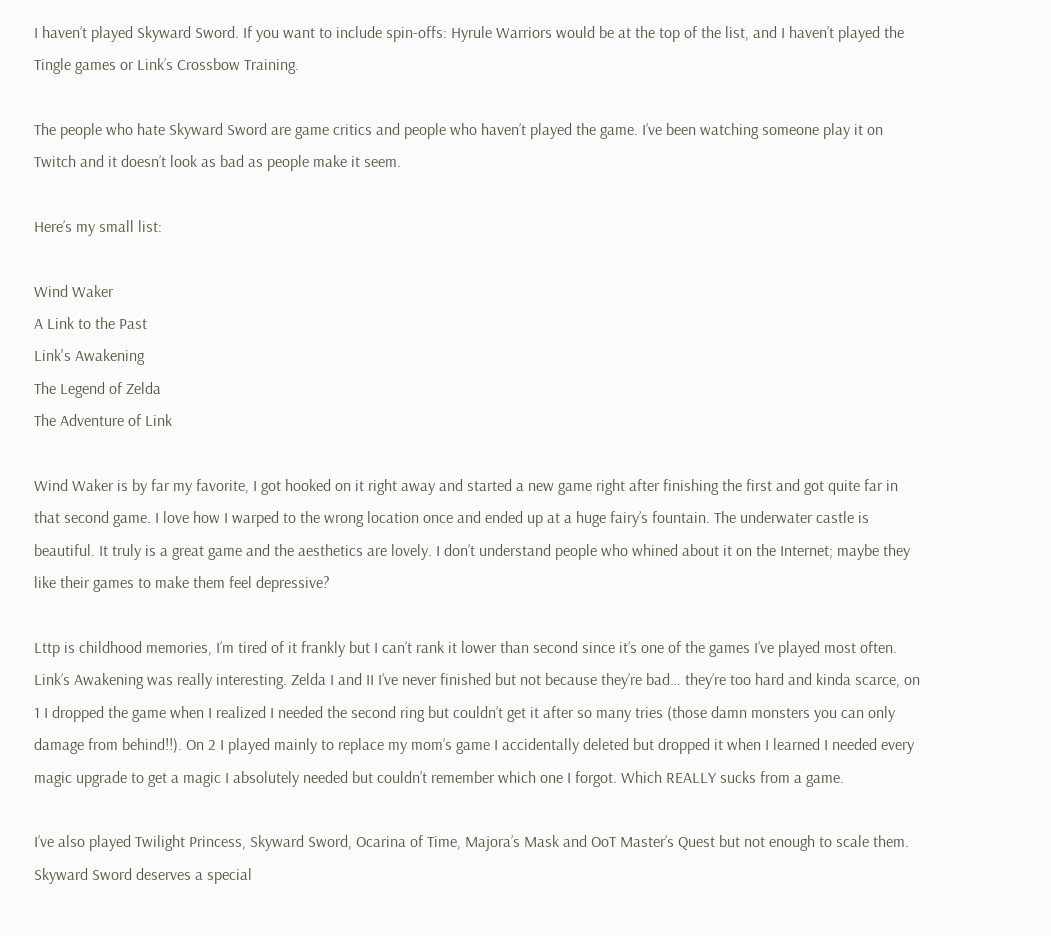I haven’t played Skyward Sword. If you want to include spin-offs: Hyrule Warriors would be at the top of the list, and I haven’t played the Tingle games or Link’s Crossbow Training.

The people who hate Skyward Sword are game critics and people who haven’t played the game. I’ve been watching someone play it on Twitch and it doesn’t look as bad as people make it seem.

Here’s my small list:

Wind Waker
A Link to the Past
Link's Awakening
The Legend of Zelda
The Adventure of Link

Wind Waker is by far my favorite, I got hooked on it right away and started a new game right after finishing the first and got quite far in that second game. I love how I warped to the wrong location once and ended up at a huge fairy’s fountain. The underwater castle is beautiful. It truly is a great game and the aesthetics are lovely. I don’t understand people who whined about it on the Internet; maybe they like their games to make them feel depressive?

Lttp is childhood memories, I’m tired of it frankly but I can’t rank it lower than second since it’s one of the games I’ve played most often. Link’s Awakening was really interesting. Zelda I and II I’ve never finished but not because they’re bad… they’re too hard and kinda scarce, on 1 I dropped the game when I realized I needed the second ring but couldn’t get it after so many tries (those damn monsters you can only damage from behind!!). On 2 I played mainly to replace my mom’s game I accidentally deleted but dropped it when I learned I needed every magic upgrade to get a magic I absolutely needed but couldn’t remember which one I forgot. Which REALLY sucks from a game.

I’ve also played Twilight Princess, Skyward Sword, Ocarina of Time, Majora’s Mask and OoT Master’s Quest but not enough to scale them. Skyward Sword deserves a special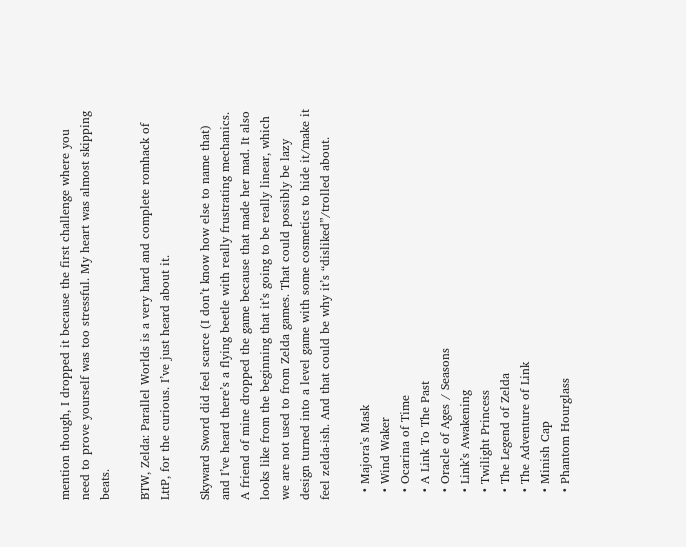mention though, I dropped it because the first challenge where you need to prove yourself was too stressful. My heart was almost skipping beats.

BTW, Zelda: Parallel Worlds is a very hard and complete romhack of LttP, for the curious. I’ve just heard about it.

Skyward Sword did feel scarce (I don’t know how else to name that) and I’ve heard there’s a flying beetle with really frustrating mechanics. A friend of mine dropped the game because that made her mad. It also looks like from the beginning that it’s going to be really linear, which we are not used to from Zelda games. That could possibly be lazy design turned into a level game with some cosmetics to hide it/make it feel zelda-ish. And that could be why it’s “disliked”/trolled about.

  • Majora’s Mask
  • Wind Waker
  • Ocarina of Time
  • A Link To The Past
  • Oracle of Ages / Seasons
  • Link’s Awakening
  • Twilight Princess
  • The Legend of Zelda
  • The Adventure of Link
  • Minish Cap
  • Phantom Hourglass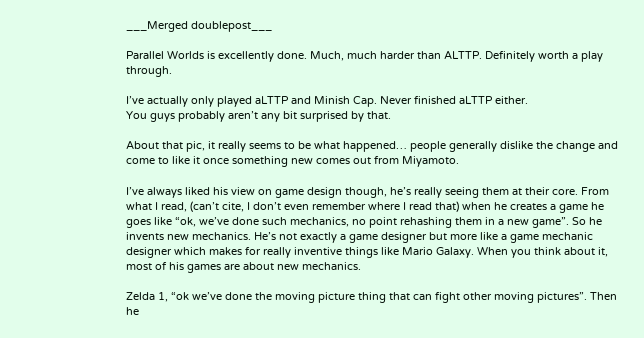___Merged doublepost___

Parallel Worlds is excellently done. Much, much harder than ALTTP. Definitely worth a play through.

I’ve actually only played aLTTP and Minish Cap. Never finished aLTTP either.
You guys probably aren’t any bit surprised by that.

About that pic, it really seems to be what happened… people generally dislike the change and come to like it once something new comes out from Miyamoto.

I’ve always liked his view on game design though, he’s really seeing them at their core. From what I read, (can’t cite, I don’t even remember where I read that) when he creates a game he goes like “ok, we’ve done such mechanics, no point rehashing them in a new game”. So he invents new mechanics. He’s not exactly a game designer but more like a game mechanic designer which makes for really inventive things like Mario Galaxy. When you think about it, most of his games are about new mechanics.

Zelda 1, “ok we’ve done the moving picture thing that can fight other moving pictures”. Then he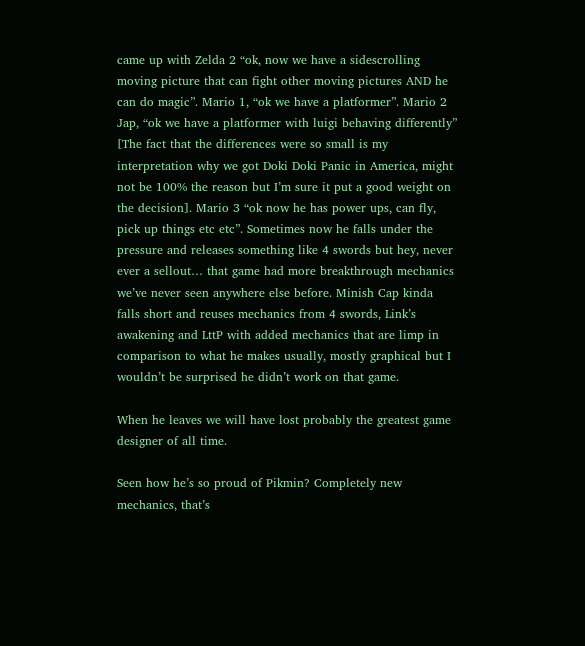came up with Zelda 2 “ok, now we have a sidescrolling moving picture that can fight other moving pictures AND he can do magic”. Mario 1, “ok we have a platformer”. Mario 2 Jap, “ok we have a platformer with luigi behaving differently” [The fact that the differences were so small is my interpretation why we got Doki Doki Panic in America, might not be 100% the reason but I’m sure it put a good weight on the decision]. Mario 3 “ok now he has power ups, can fly, pick up things etc etc”. Sometimes now he falls under the pressure and releases something like 4 swords but hey, never ever a sellout… that game had more breakthrough mechanics we’ve never seen anywhere else before. Minish Cap kinda falls short and reuses mechanics from 4 swords, Link’s awakening and LttP with added mechanics that are limp in comparison to what he makes usually, mostly graphical but I wouldn’t be surprised he didn’t work on that game.

When he leaves we will have lost probably the greatest game designer of all time.

Seen how he’s so proud of Pikmin? Completely new mechanics, that’s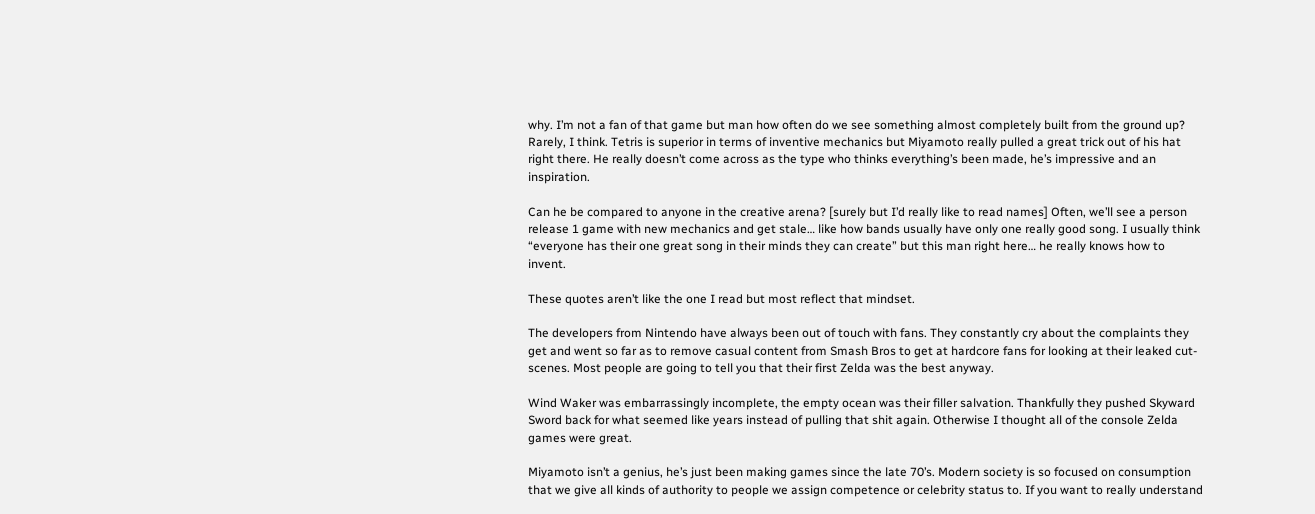why. I’m not a fan of that game but man how often do we see something almost completely built from the ground up? Rarely, I think. Tetris is superior in terms of inventive mechanics but Miyamoto really pulled a great trick out of his hat right there. He really doesn’t come across as the type who thinks everything’s been made, he’s impressive and an inspiration.

Can he be compared to anyone in the creative arena? [surely but I’d really like to read names] Often, we’ll see a person release 1 game with new mechanics and get stale… like how bands usually have only one really good song. I usually think “everyone has their one great song in their minds they can create” but this man right here… he really knows how to invent.

These quotes aren’t like the one I read but most reflect that mindset.

The developers from Nintendo have always been out of touch with fans. They constantly cry about the complaints they get and went so far as to remove casual content from Smash Bros to get at hardcore fans for looking at their leaked cut-scenes. Most people are going to tell you that their first Zelda was the best anyway.

Wind Waker was embarrassingly incomplete, the empty ocean was their filler salvation. Thankfully they pushed Skyward Sword back for what seemed like years instead of pulling that shit again. Otherwise I thought all of the console Zelda games were great.

Miyamoto isn’t a genius, he’s just been making games since the late 70’s. Modern society is so focused on consumption that we give all kinds of authority to people we assign competence or celebrity status to. If you want to really understand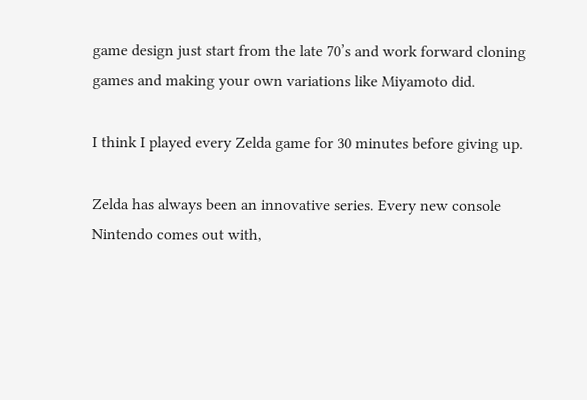game design just start from the late 70’s and work forward cloning games and making your own variations like Miyamoto did.

I think I played every Zelda game for 30 minutes before giving up.

Zelda has always been an innovative series. Every new console Nintendo comes out with,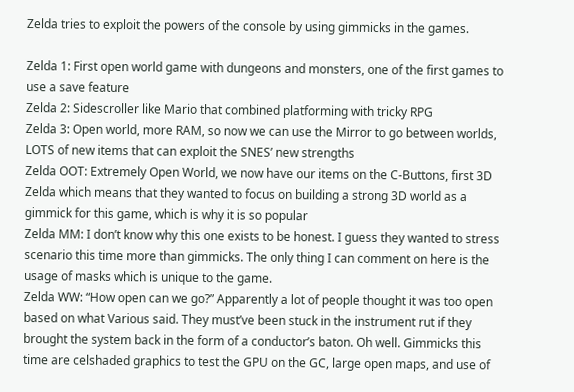Zelda tries to exploit the powers of the console by using gimmicks in the games.

Zelda 1: First open world game with dungeons and monsters, one of the first games to use a save feature
Zelda 2: Sidescroller like Mario that combined platforming with tricky RPG
Zelda 3: Open world, more RAM, so now we can use the Mirror to go between worlds, LOTS of new items that can exploit the SNES’ new strengths
Zelda OOT: Extremely Open World, we now have our items on the C-Buttons, first 3D Zelda which means that they wanted to focus on building a strong 3D world as a gimmick for this game, which is why it is so popular
Zelda MM: I don’t know why this one exists to be honest. I guess they wanted to stress scenario this time more than gimmicks. The only thing I can comment on here is the usage of masks which is unique to the game.
Zelda WW: “How open can we go?” Apparently a lot of people thought it was too open based on what Various said. They must’ve been stuck in the instrument rut if they brought the system back in the form of a conductor’s baton. Oh well. Gimmicks this time are celshaded graphics to test the GPU on the GC, large open maps, and use of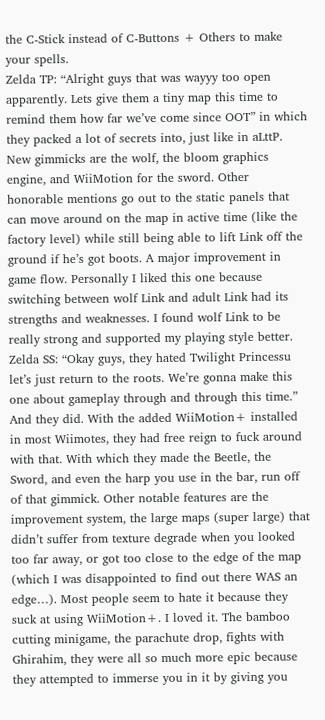the C-Stick instead of C-Buttons + Others to make your spells.
Zelda TP: “Alright guys that was wayyy too open apparently. Lets give them a tiny map this time to remind them how far we’ve come since OOT” in which they packed a lot of secrets into, just like in aLttP. New gimmicks are the wolf, the bloom graphics engine, and WiiMotion for the sword. Other honorable mentions go out to the static panels that can move around on the map in active time (like the factory level) while still being able to lift Link off the ground if he’s got boots. A major improvement in game flow. Personally I liked this one because switching between wolf Link and adult Link had its strengths and weaknesses. I found wolf Link to be really strong and supported my playing style better.
Zelda SS: “Okay guys, they hated Twilight Princessu let’s just return to the roots. We’re gonna make this one about gameplay through and through this time.” And they did. With the added WiiMotion+ installed in most Wiimotes, they had free reign to fuck around with that. With which they made the Beetle, the Sword, and even the harp you use in the bar, run off of that gimmick. Other notable features are the improvement system, the large maps (super large) that didn’t suffer from texture degrade when you looked too far away, or got too close to the edge of the map (which I was disappointed to find out there WAS an edge…). Most people seem to hate it because they suck at using WiiMotion+. I loved it. The bamboo cutting minigame, the parachute drop, fights with Ghirahim, they were all so much more epic because they attempted to immerse you in it by giving you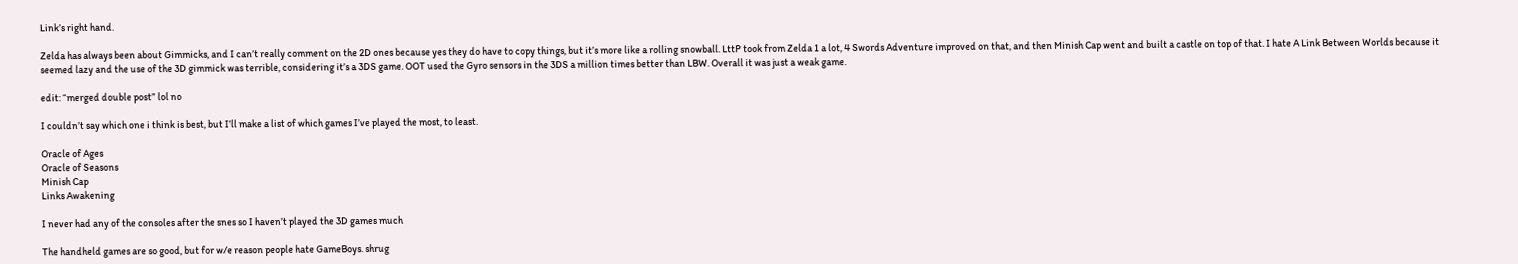Link’s right hand.

Zelda has always been about Gimmicks, and I can’t really comment on the 2D ones because yes they do have to copy things, but it’s more like a rolling snowball. LttP took from Zelda 1 a lot, 4 Swords Adventure improved on that, and then Minish Cap went and built a castle on top of that. I hate A Link Between Worlds because it seemed lazy and the use of the 3D gimmick was terrible, considering it’s a 3DS game. OOT used the Gyro sensors in the 3DS a million times better than LBW. Overall it was just a weak game.

edit: “merged double post” lol no

I couldn’t say which one i think is best, but I’ll make a list of which games I’ve played the most, to least.

Oracle of Ages
Oracle of Seasons
Minish Cap
Links Awakening

I never had any of the consoles after the snes so I haven’t played the 3D games much

The handheld games are so good, but for w/e reason people hate GameBoys. shrug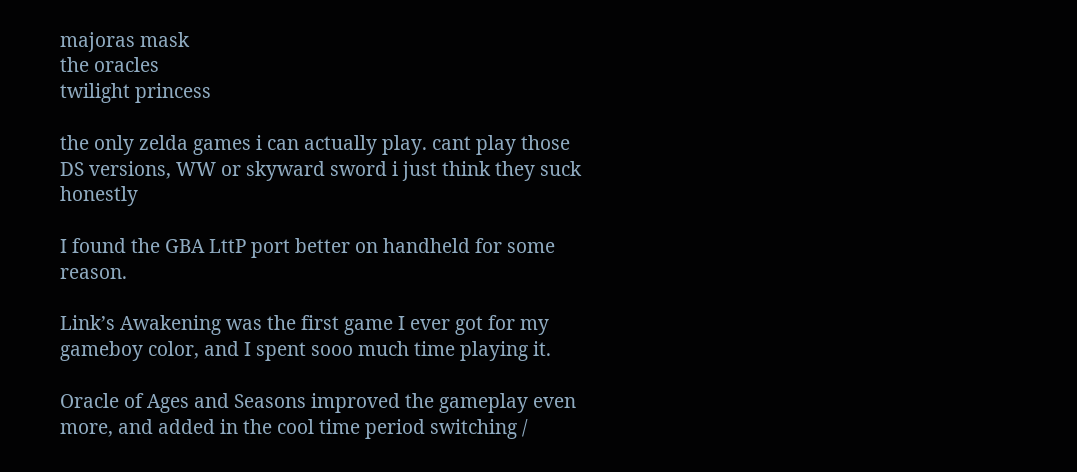majoras mask
the oracles
twilight princess

the only zelda games i can actually play. cant play those DS versions, WW or skyward sword i just think they suck honestly

I found the GBA LttP port better on handheld for some reason.

Link’s Awakening was the first game I ever got for my gameboy color, and I spent sooo much time playing it.

Oracle of Ages and Seasons improved the gameplay even more, and added in the cool time period switching /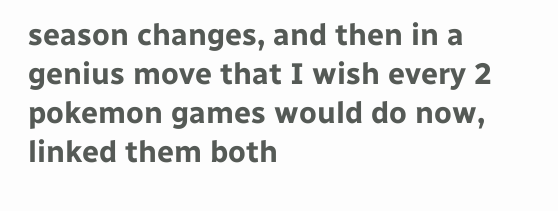season changes, and then in a genius move that I wish every 2 pokemon games would do now, linked them both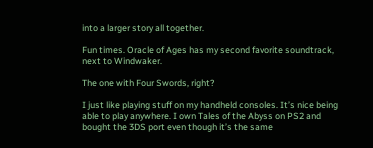into a larger story all together.

Fun times. Oracle of Ages has my second favorite soundtrack, next to Windwaker.

The one with Four Swords, right?

I just like playing stuff on my handheld consoles. It’s nice being able to play anywhere. I own Tales of the Abyss on PS2 and bought the 3DS port even though it’s the same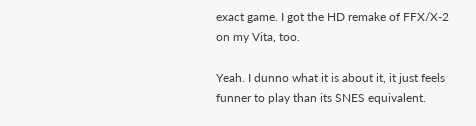exact game. I got the HD remake of FFX/X-2 on my Vita, too.

Yeah. I dunno what it is about it, it just feels funner to play than its SNES equivalent.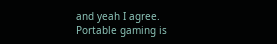and yeah I agree. Portable gaming is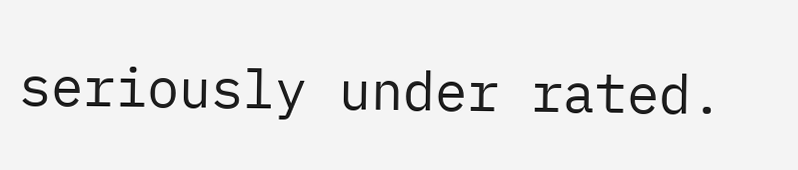seriously under rated.